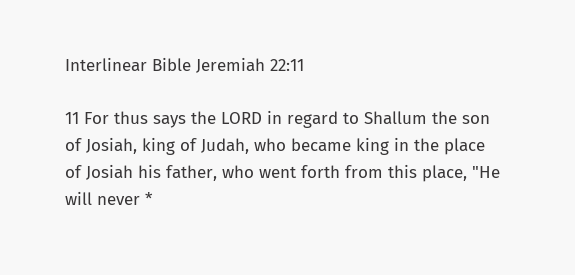Interlinear Bible Jeremiah 22:11

11 For thus says the LORD in regard to Shallum the son of Josiah, king of Judah, who became king in the place of Josiah his father, who went forth from this place, "He will never *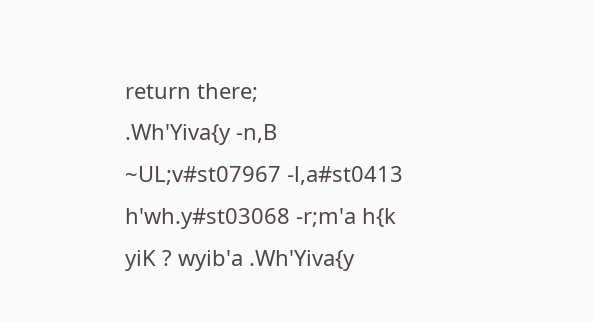return there;
.Wh'Yiva{y -n,B ~UL;v#st07967 -l,a#st0413 h'wh.y#st03068 -r;m'a h{k yiK ? wyib'a .Wh'Yiva{y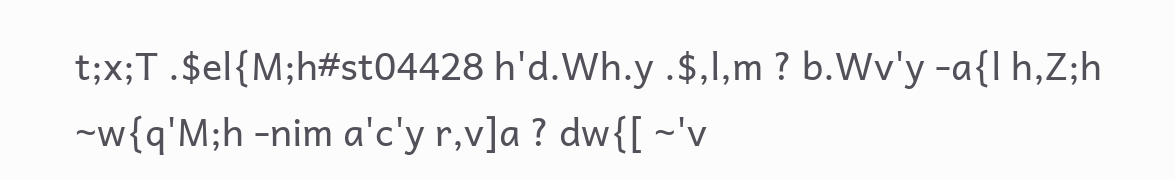t;x;T .$el{M;h#st04428 h'd.Wh.y .$,l,m ? b.Wv'y -a{l h,Z;h ~w{q'M;h -nim a'c'y r,v]a ? dw{[ ~'v